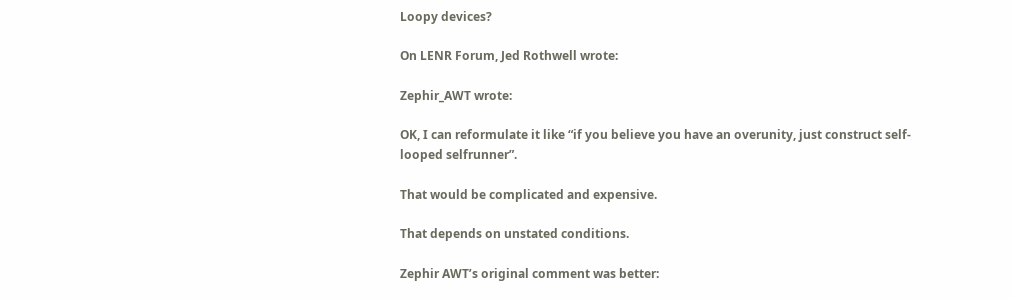Loopy devices?

On LENR Forum, Jed Rothwell wrote:

Zephir_AWT wrote:

OK, I can reformulate it like “if you believe you have an overunity, just construct self-looped selfrunner”.

That would be complicated and expensive.

That depends on unstated conditions.

Zephir AWT’s original comment was better: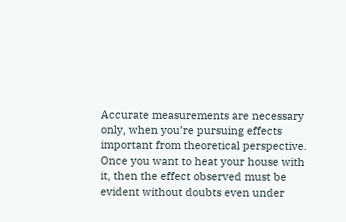Accurate measurements are necessary only, when you’re pursuing effects important from theoretical perspective. Once you want to heat your house with it, then the effect observed must be evident without doubts even under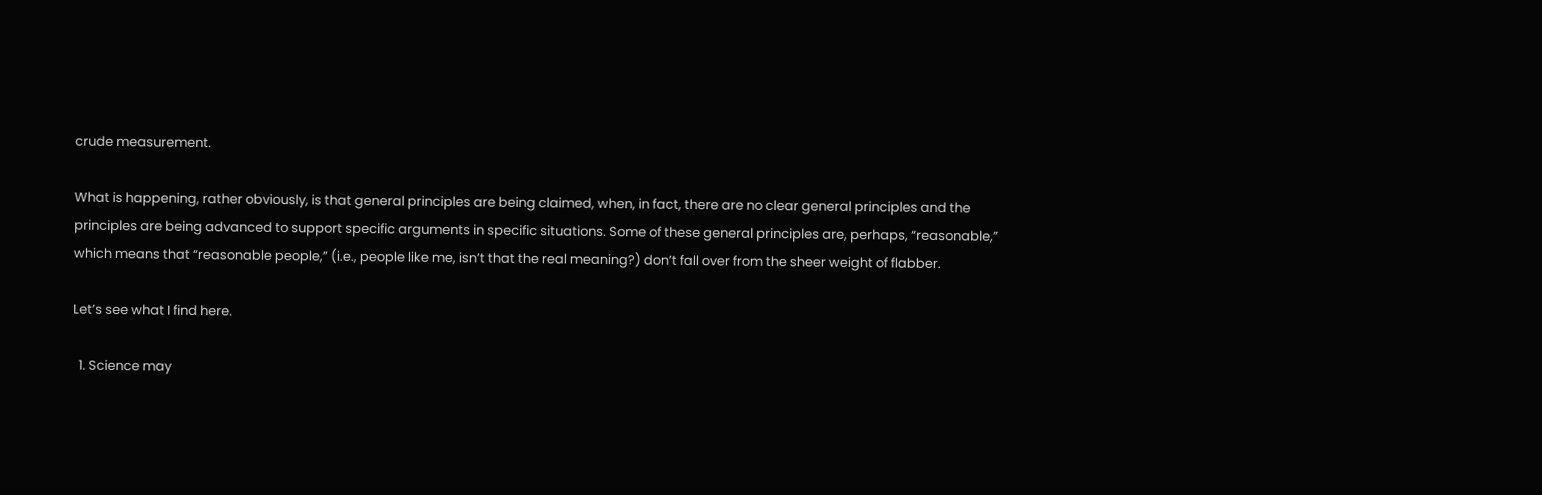crude measurement.

What is happening, rather obviously, is that general principles are being claimed, when, in fact, there are no clear general principles and the principles are being advanced to support specific arguments in specific situations. Some of these general principles are, perhaps, “reasonable,” which means that “reasonable people,” (i.e., people like me, isn’t that the real meaning?) don’t fall over from the sheer weight of flabber.

Let’s see what I find here.

  1. Science may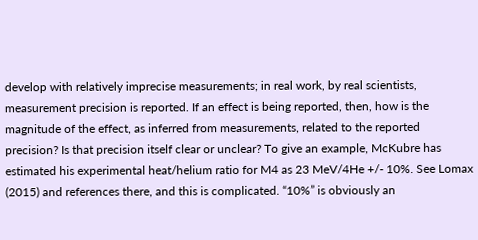develop with relatively imprecise measurements; in real work, by real scientists, measurement precision is reported. If an effect is being reported, then, how is the magnitude of the effect, as inferred from measurements, related to the reported precision? Is that precision itself clear or unclear? To give an example, McKubre has estimated his experimental heat/helium ratio for M4 as 23 MeV/4He +/- 10%. See Lomax (2015) and references there, and this is complicated. “10%” is obviously an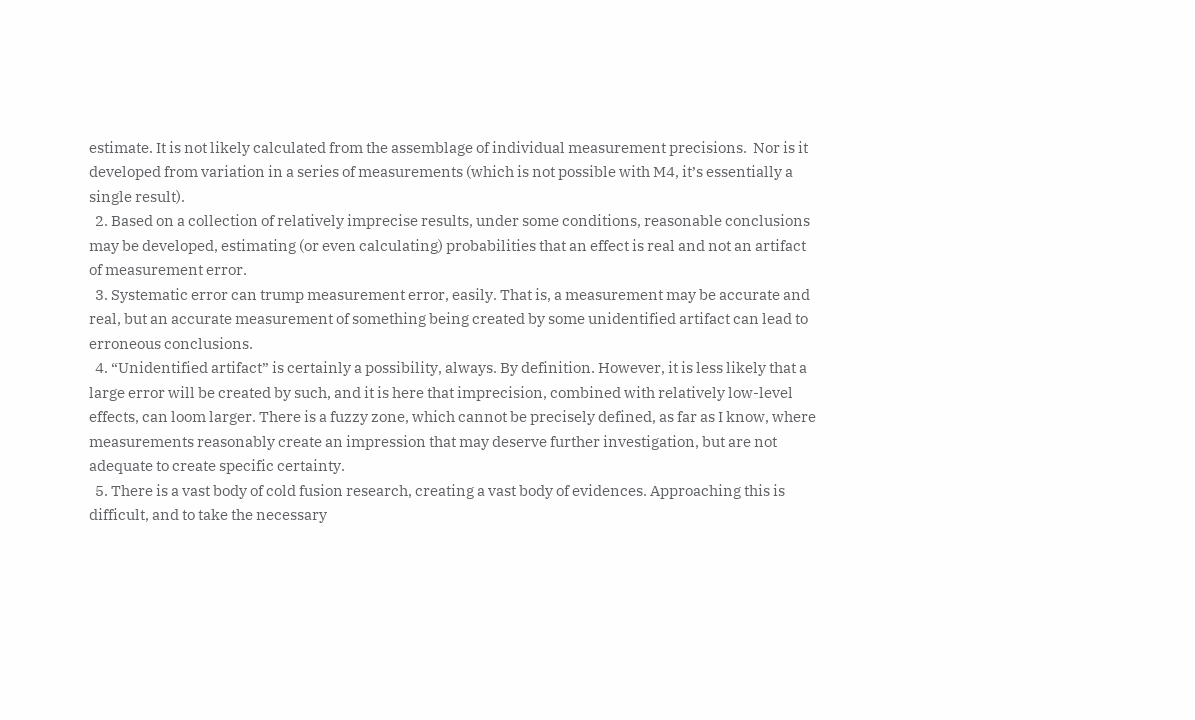estimate. It is not likely calculated from the assemblage of individual measurement precisions.  Nor is it developed from variation in a series of measurements (which is not possible with M4, it’s essentially a single result).
  2. Based on a collection of relatively imprecise results, under some conditions, reasonable conclusions may be developed, estimating (or even calculating) probabilities that an effect is real and not an artifact of measurement error.
  3. Systematic error can trump measurement error, easily. That is, a measurement may be accurate and real, but an accurate measurement of something being created by some unidentified artifact can lead to erroneous conclusions.
  4. “Unidentified artifact” is certainly a possibility, always. By definition. However, it is less likely that a large error will be created by such, and it is here that imprecision, combined with relatively low-level effects, can loom larger. There is a fuzzy zone, which cannot be precisely defined, as far as I know, where measurements reasonably create an impression that may deserve further investigation, but are not adequate to create specific certainty.
  5. There is a vast body of cold fusion research, creating a vast body of evidences. Approaching this is difficult, and to take the necessary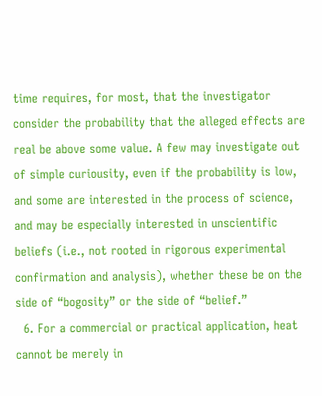time requires, for most, that the investigator consider the probability that the alleged effects are real be above some value. A few may investigate out of simple curiousity, even if the probability is low, and some are interested in the process of science, and may be especially interested in unscientific beliefs (i.e., not rooted in rigorous experimental confirmation and analysis), whether these be on the side of “bogosity” or the side of “belief.”
  6. For a commercial or practical application, heat cannot be merely in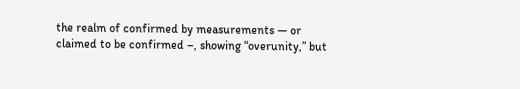the realm of confirmed by measurements — or claimed to be confirmed –, showing “overunity,” but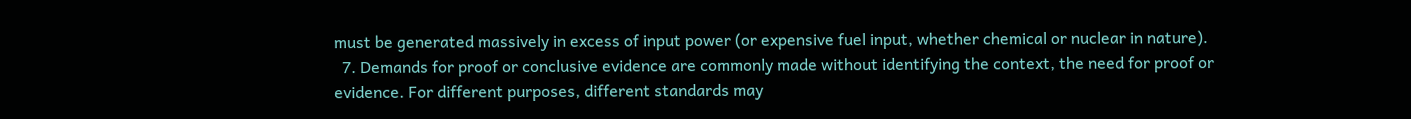must be generated massively in excess of input power (or expensive fuel input, whether chemical or nuclear in nature).
  7. Demands for proof or conclusive evidence are commonly made without identifying the context, the need for proof or evidence. For different purposes, different standards may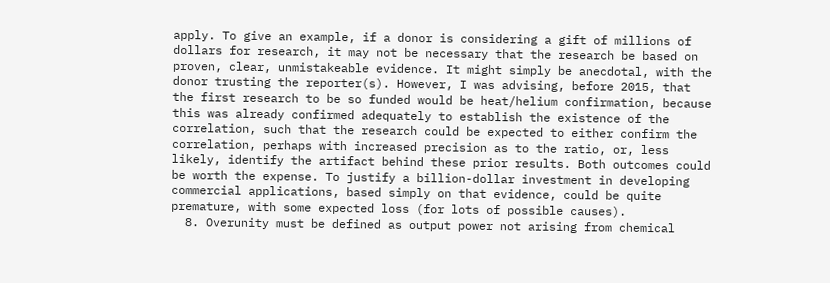apply. To give an example, if a donor is considering a gift of millions of dollars for research, it may not be necessary that the research be based on proven, clear, unmistakeable evidence. It might simply be anecdotal, with the donor trusting the reporter(s). However, I was advising, before 2015, that the first research to be so funded would be heat/helium confirmation, because this was already confirmed adequately to establish the existence of the correlation, such that the research could be expected to either confirm the correlation, perhaps with increased precision as to the ratio, or, less likely, identify the artifact behind these prior results. Both outcomes could be worth the expense. To justify a billion-dollar investment in developing commercial applications, based simply on that evidence, could be quite premature, with some expected loss (for lots of possible causes).
  8. Overunity must be defined as output power not arising from chemical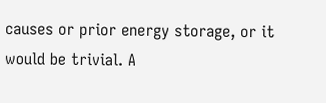causes or prior energy storage, or it would be trivial. A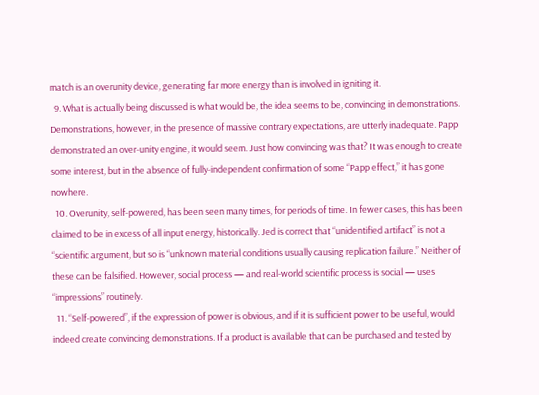match is an overunity device, generating far more energy than is involved in igniting it.
  9. What is actually being discussed is what would be, the idea seems to be, convincing in demonstrations. Demonstrations, however, in the presence of massive contrary expectations, are utterly inadequate. Papp demonstrated an over-unity engine, it would seem. Just how convincing was that? It was enough to create some interest, but in the absence of fully-independent confirmation of some “Papp effect,” it has gone nowhere.
  10. Overunity, self-powered, has been seen many times, for periods of time. In fewer cases, this has been claimed to be in excess of all input energy, historically. Jed is correct that “unidentified artifact” is not a “scientific argument, but so is “unknown material conditions usually causing replication failure.” Neither of these can be falsified. However, social process — and real-world scientific process is social — uses “impressions” routinely.
  11. “Self-powered”, if the expression of power is obvious, and if it is sufficient power to be useful, would indeed create convincing demonstrations. If a product is available that can be purchased and tested by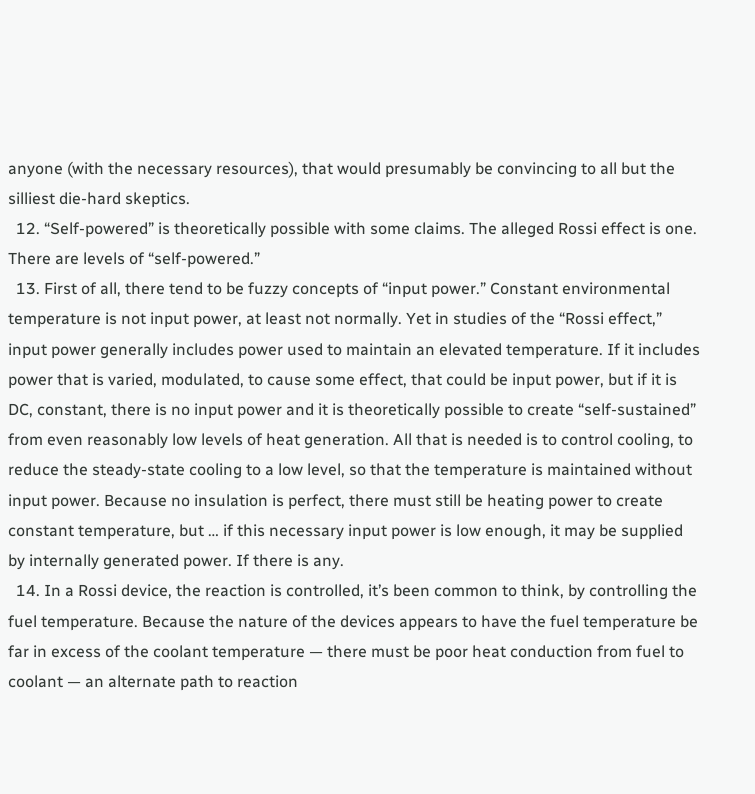anyone (with the necessary resources), that would presumably be convincing to all but the silliest die-hard skeptics.
  12. “Self-powered” is theoretically possible with some claims. The alleged Rossi effect is one. There are levels of “self-powered.”
  13. First of all, there tend to be fuzzy concepts of “input power.” Constant environmental temperature is not input power, at least not normally. Yet in studies of the “Rossi effect,” input power generally includes power used to maintain an elevated temperature. If it includes power that is varied, modulated, to cause some effect, that could be input power, but if it is DC, constant, there is no input power and it is theoretically possible to create “self-sustained” from even reasonably low levels of heat generation. All that is needed is to control cooling, to reduce the steady-state cooling to a low level, so that the temperature is maintained without input power. Because no insulation is perfect, there must still be heating power to create constant temperature, but … if this necessary input power is low enough, it may be supplied by internally generated power. If there is any.
  14. In a Rossi device, the reaction is controlled, it’s been common to think, by controlling the fuel temperature. Because the nature of the devices appears to have the fuel temperature be far in excess of the coolant temperature — there must be poor heat conduction from fuel to coolant — an alternate path to reaction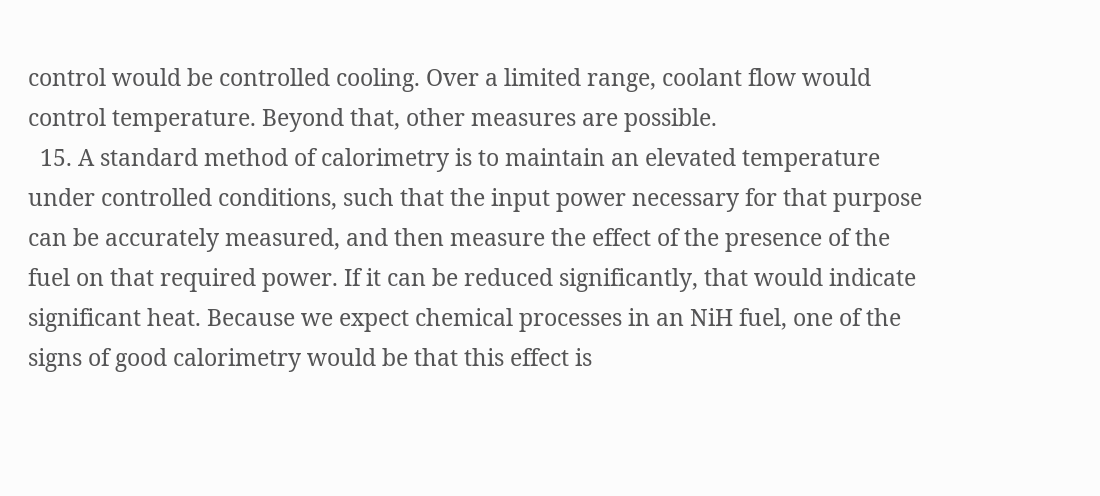control would be controlled cooling. Over a limited range, coolant flow would control temperature. Beyond that, other measures are possible.
  15. A standard method of calorimetry is to maintain an elevated temperature under controlled conditions, such that the input power necessary for that purpose can be accurately measured, and then measure the effect of the presence of the fuel on that required power. If it can be reduced significantly, that would indicate significant heat. Because we expect chemical processes in an NiH fuel, one of the signs of good calorimetry would be that this effect is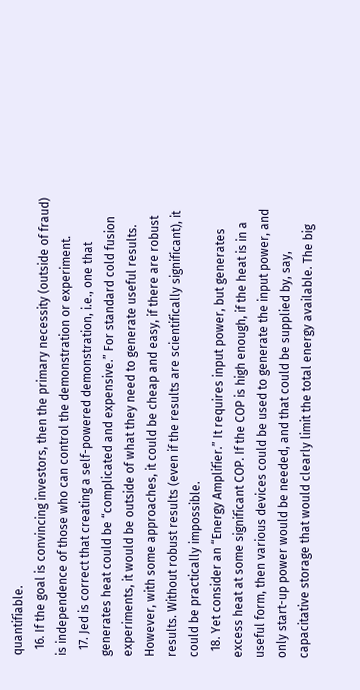quantifiable.
  16. If the goal is convincing investors, then the primary necessity (outside of fraud) is independence of those who can control the demonstration or experiment.
  17. Jed is correct that creating a self-powered demonstration, i.e., one that generates heat could be “complicated and expensive.” For standard cold fusion experiments, it would be outside of what they need to generate useful results. However, with some approaches, it could be cheap and easy, if there are robust results. Without robust results (even if the results are scientifically significant), it could be practically impossible.
  18. Yet consider an “Energy Amplifier.” It requires input power, but generates excess heat at some significant COP. If the COP is high enough, if the heat is in a useful form, then various devices could be used to generate the input power, and only start-up power would be needed, and that could be supplied by, say, capacitative storage that would clearly limit the total energy available. The big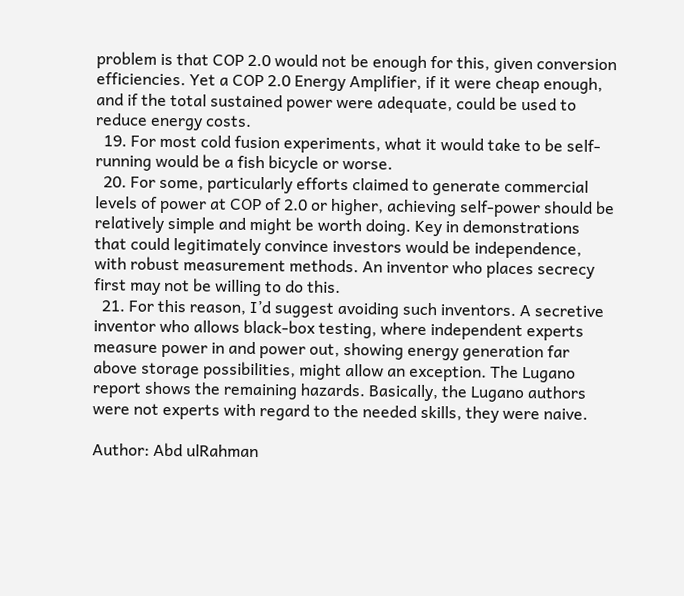problem is that COP 2.0 would not be enough for this, given conversion efficiencies. Yet a COP 2.0 Energy Amplifier, if it were cheap enough, and if the total sustained power were adequate, could be used to reduce energy costs.
  19. For most cold fusion experiments, what it would take to be self-running would be a fish bicycle or worse.
  20. For some, particularly efforts claimed to generate commercial levels of power at COP of 2.0 or higher, achieving self-power should be relatively simple and might be worth doing. Key in demonstrations that could legitimately convince investors would be independence, with robust measurement methods. An inventor who places secrecy first may not be willing to do this.
  21. For this reason, I’d suggest avoiding such inventors. A secretive inventor who allows black-box testing, where independent experts measure power in and power out, showing energy generation far above storage possibilities, might allow an exception. The Lugano report shows the remaining hazards. Basically, the Lugano authors were not experts with regard to the needed skills, they were naive.

Author: Abd ulRahman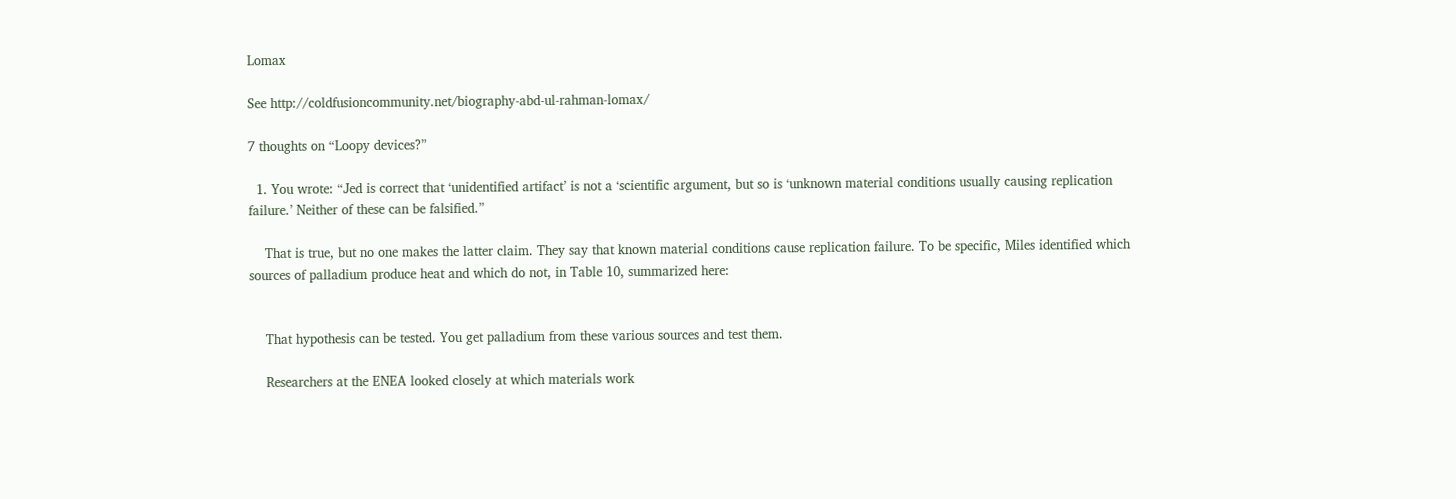Lomax

See http://coldfusioncommunity.net/biography-abd-ul-rahman-lomax/

7 thoughts on “Loopy devices?”

  1. You wrote: “Jed is correct that ‘unidentified artifact’ is not a ‘scientific argument, but so is ‘unknown material conditions usually causing replication failure.’ Neither of these can be falsified.”

    That is true, but no one makes the latter claim. They say that known material conditions cause replication failure. To be specific, Miles identified which sources of palladium produce heat and which do not, in Table 10, summarized here:


    That hypothesis can be tested. You get palladium from these various sources and test them.

    Researchers at the ENEA looked closely at which materials work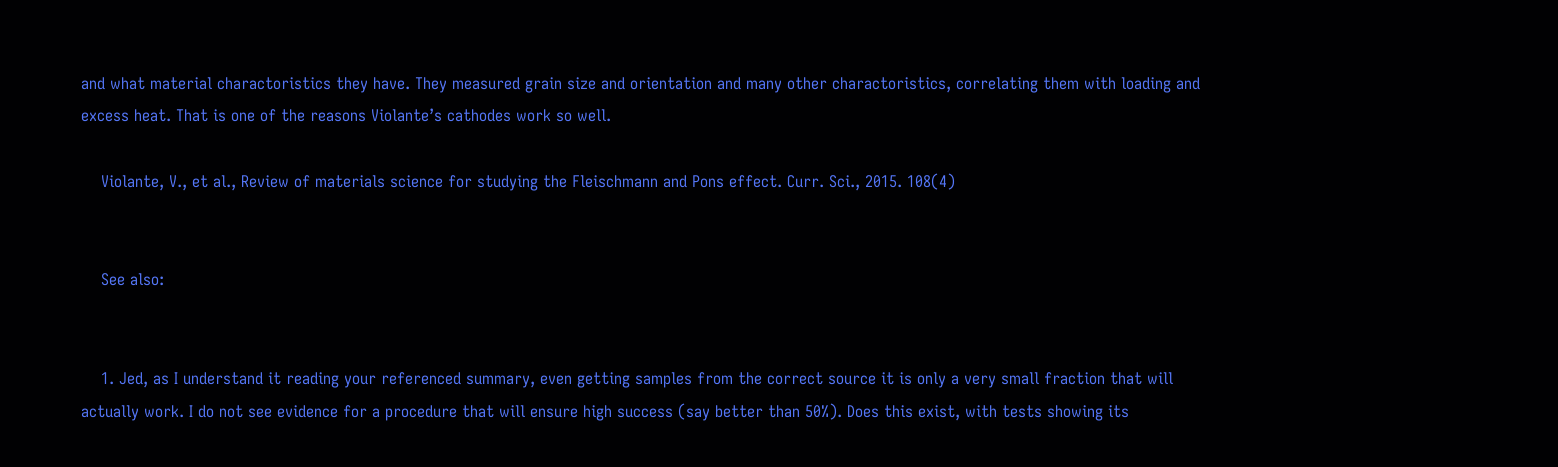and what material charactoristics they have. They measured grain size and orientation and many other charactoristics, correlating them with loading and excess heat. That is one of the reasons Violante’s cathodes work so well.

    Violante, V., et al., Review of materials science for studying the Fleischmann and Pons effect. Curr. Sci., 2015. 108(4)


    See also:


    1. Jed, as I understand it reading your referenced summary, even getting samples from the correct source it is only a very small fraction that will actually work. I do not see evidence for a procedure that will ensure high success (say better than 50%). Does this exist, with tests showing its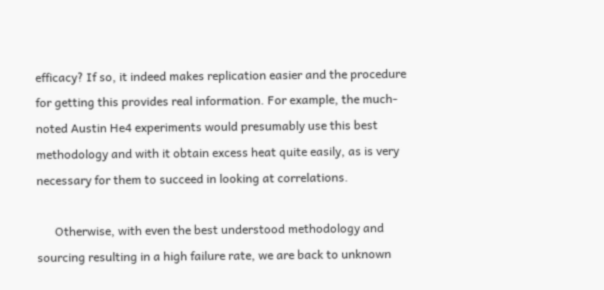efficacy? If so, it indeed makes replication easier and the procedure for getting this provides real information. For example, the much-noted Austin He4 experiments would presumably use this best methodology and with it obtain excess heat quite easily, as is very necessary for them to succeed in looking at correlations.

      Otherwise, with even the best understood methodology and sourcing resulting in a high failure rate, we are back to unknown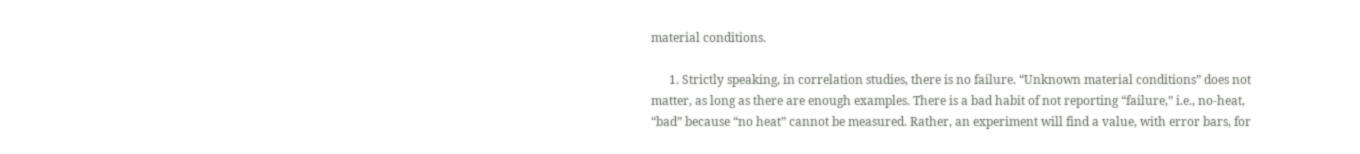material conditions.

      1. Strictly speaking, in correlation studies, there is no failure. “Unknown material conditions” does not matter, as long as there are enough examples. There is a bad habit of not reporting “failure,” i.e., no-heat, “bad” because “no heat” cannot be measured. Rather, an experiment will find a value, with error bars, for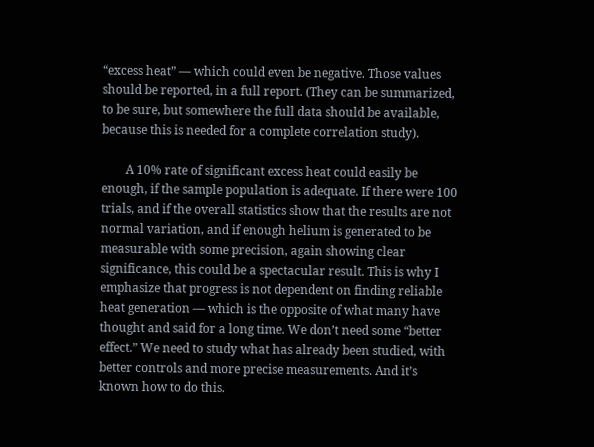“excess heat” — which could even be negative. Those values should be reported, in a full report. (They can be summarized, to be sure, but somewhere the full data should be available, because this is needed for a complete correlation study).

        A 10% rate of significant excess heat could easily be enough, if the sample population is adequate. If there were 100 trials, and if the overall statistics show that the results are not normal variation, and if enough helium is generated to be measurable with some precision, again showing clear significance, this could be a spectacular result. This is why I emphasize that progress is not dependent on finding reliable heat generation — which is the opposite of what many have thought and said for a long time. We don’t need some “better effect.” We need to study what has already been studied, with better controls and more precise measurements. And it’s known how to do this.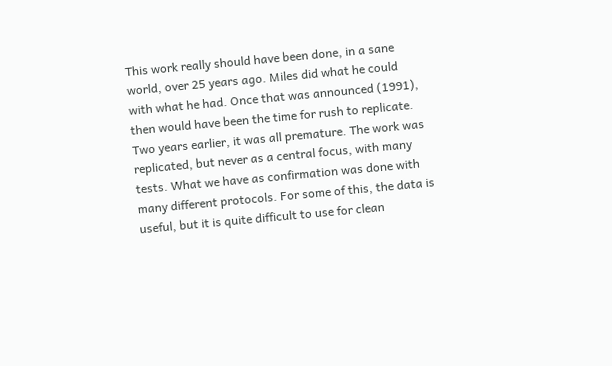This work really should have been done, in a sane world, over 25 years ago. Miles did what he could with what he had. Once that was announced (1991), then would have been the time for rush to replicate. Two years earlier, it was all premature. The work was replicated, but never as a central focus, with many tests. What we have as confirmation was done with many different protocols. For some of this, the data is useful, but it is quite difficult to use for clean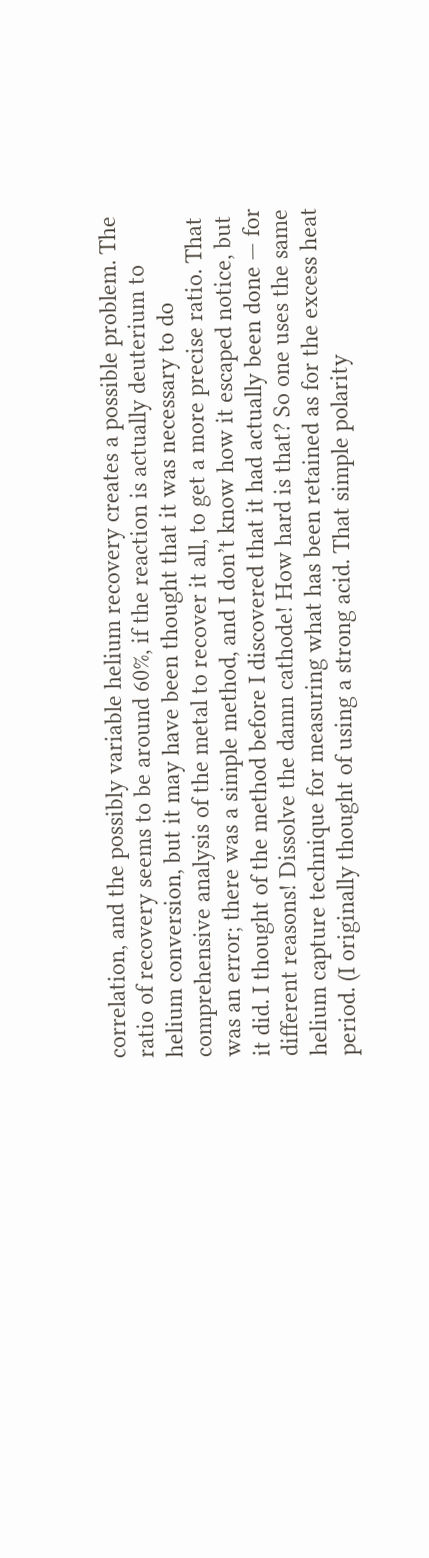correlation, and the possibly variable helium recovery creates a possible problem. The ratio of recovery seems to be around 60%, if the reaction is actually deuterium to helium conversion, but it may have been thought that it was necessary to do comprehensive analysis of the metal to recover it all, to get a more precise ratio. That was an error; there was a simple method, and I don’t know how it escaped notice, but it did. I thought of the method before I discovered that it had actually been done — for different reasons! Dissolve the damn cathode! How hard is that? So one uses the same helium capture technique for measuring what has been retained as for the excess heat period. (I originally thought of using a strong acid. That simple polarity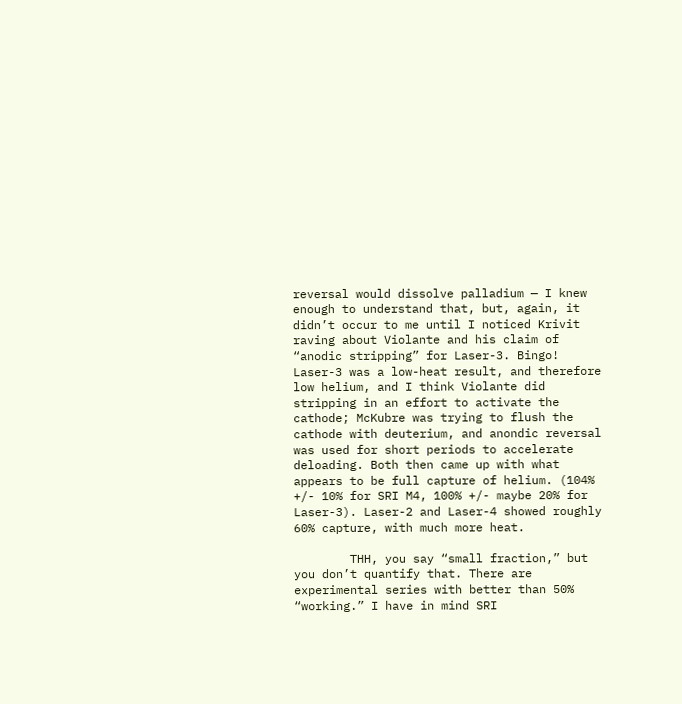reversal would dissolve palladium — I knew enough to understand that, but, again, it didn’t occur to me until I noticed Krivit raving about Violante and his claim of “anodic stripping” for Laser-3. Bingo! Laser-3 was a low-heat result, and therefore low helium, and I think Violante did stripping in an effort to activate the cathode; McKubre was trying to flush the cathode with deuterium, and anondic reversal was used for short periods to accelerate deloading. Both then came up with what appears to be full capture of helium. (104% +/- 10% for SRI M4, 100% +/- maybe 20% for Laser-3). Laser-2 and Laser-4 showed roughly 60% capture, with much more heat.

        THH, you say “small fraction,” but you don’t quantify that. There are experimental series with better than 50% “working.” I have in mind SRI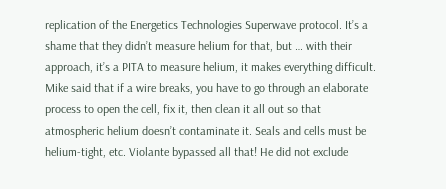replication of the Energetics Technologies Superwave protocol. It’s a shame that they didn’t measure helium for that, but … with their approach, it’s a PITA to measure helium, it makes everything difficult. Mike said that if a wire breaks, you have to go through an elaborate process to open the cell, fix it, then clean it all out so that atmospheric helium doesn’t contaminate it. Seals and cells must be helium-tight, etc. Violante bypassed all that! He did not exclude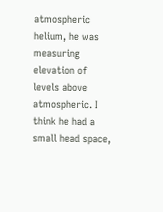atmospheric helium, he was measuring elevation of levels above atmospheric. I think he had a small head space,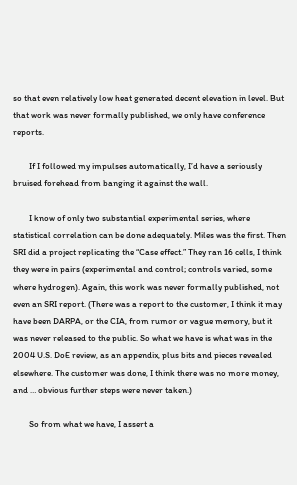so that even relatively low heat generated decent elevation in level. But that work was never formally published, we only have conference reports.

        If I followed my impulses automatically, I’d have a seriously bruised forehead from banging it against the wall.

        I know of only two substantial experimental series, where statistical correlation can be done adequately. Miles was the first. Then SRI did a project replicating the “Case effect.” They ran 16 cells, I think they were in pairs (experimental and control; controls varied, some where hydrogen). Again, this work was never formally published, not even an SRI report. (There was a report to the customer, I think it may have been DARPA, or the CIA, from rumor or vague memory, but it was never released to the public. So what we have is what was in the 2004 U.S. DoE review, as an appendix, plus bits and pieces revealed elsewhere. The customer was done, I think there was no more money, and … obvious further steps were never taken.)

        So from what we have, I assert a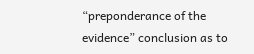“preponderance of the evidence” conclusion as to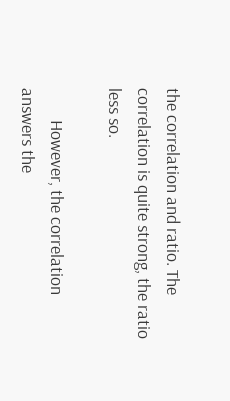the correlation and ratio. The correlation is quite strong, the ratio less so.

        However, the correlation answers the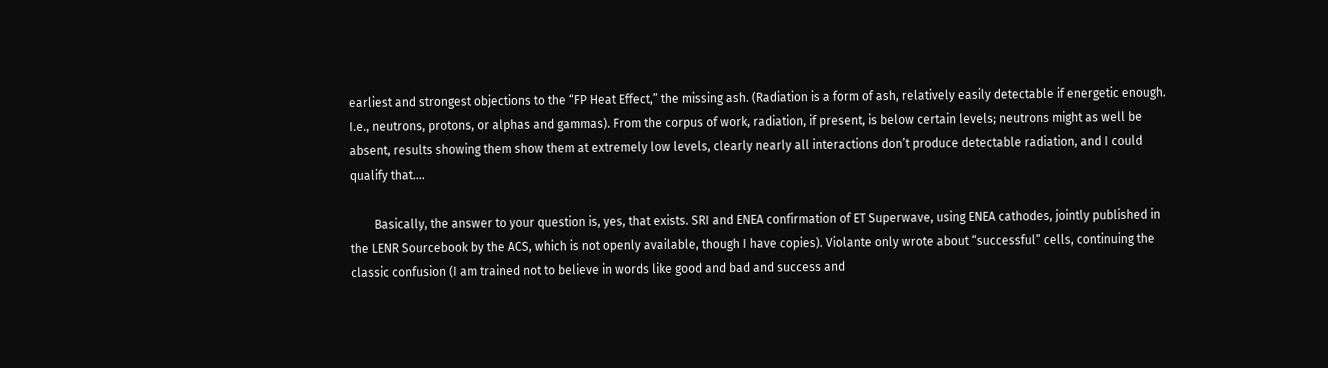earliest and strongest objections to the “FP Heat Effect,” the missing ash. (Radiation is a form of ash, relatively easily detectable if energetic enough. I.e., neutrons, protons, or alphas and gammas). From the corpus of work, radiation, if present, is below certain levels; neutrons might as well be absent, results showing them show them at extremely low levels, clearly nearly all interactions don’t produce detectable radiation, and I could qualify that….

        Basically, the answer to your question is, yes, that exists. SRI and ENEA confirmation of ET Superwave, using ENEA cathodes, jointly published in the LENR Sourcebook by the ACS, which is not openly available, though I have copies). Violante only wrote about “successful” cells, continuing the classic confusion (I am trained not to believe in words like good and bad and success and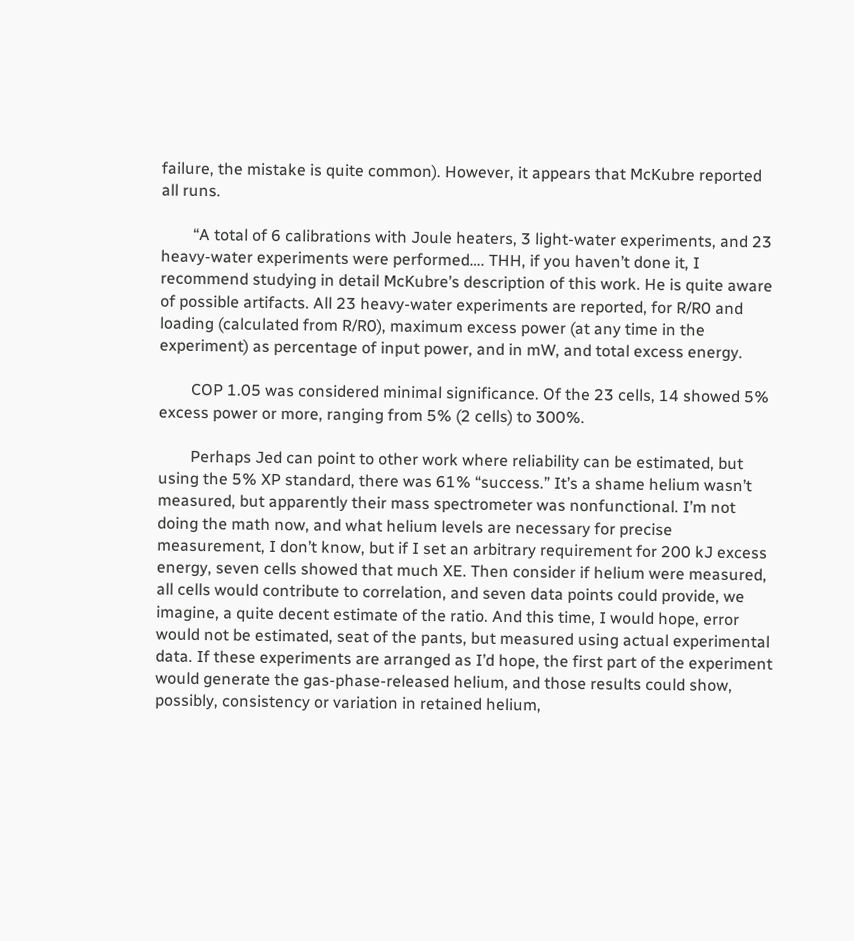failure, the mistake is quite common). However, it appears that McKubre reported all runs.

        “A total of 6 calibrations with Joule heaters, 3 light-water experiments, and 23 heavy-water experiments were performed…. THH, if you haven’t done it, I recommend studying in detail McKubre’s description of this work. He is quite aware of possible artifacts. All 23 heavy-water experiments are reported, for R/R0 and loading (calculated from R/R0), maximum excess power (at any time in the experiment) as percentage of input power, and in mW, and total excess energy.

        COP 1.05 was considered minimal significance. Of the 23 cells, 14 showed 5% excess power or more, ranging from 5% (2 cells) to 300%.

        Perhaps Jed can point to other work where reliability can be estimated, but using the 5% XP standard, there was 61% “success.” It’s a shame helium wasn’t measured, but apparently their mass spectrometer was nonfunctional. I’m not doing the math now, and what helium levels are necessary for precise measurement, I don’t know, but if I set an arbitrary requirement for 200 kJ excess energy, seven cells showed that much XE. Then consider if helium were measured, all cells would contribute to correlation, and seven data points could provide, we imagine, a quite decent estimate of the ratio. And this time, I would hope, error would not be estimated, seat of the pants, but measured using actual experimental data. If these experiments are arranged as I’d hope, the first part of the experiment would generate the gas-phase-released helium, and those results could show, possibly, consistency or variation in retained helium,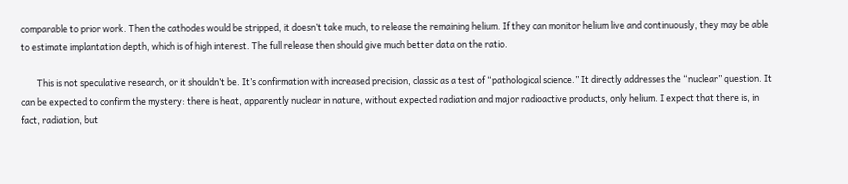comparable to prior work. Then the cathodes would be stripped, it doesn’t take much, to release the remaining helium. If they can monitor helium live and continuously, they may be able to estimate implantation depth, which is of high interest. The full release then should give much better data on the ratio.

        This is not speculative research, or it shouldn’t be. It’s confirmation with increased precision, classic as a test of “pathological science.” It directly addresses the “nuclear” question. It can be expected to confirm the mystery: there is heat, apparently nuclear in nature, without expected radiation and major radioactive products, only helium. I expect that there is, in fact, radiation, but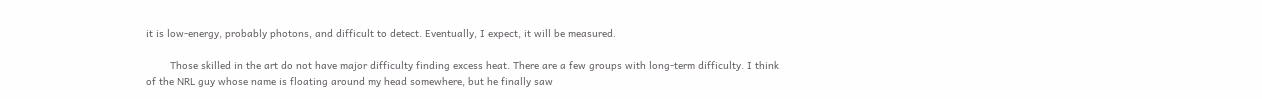it is low-energy, probably photons, and difficult to detect. Eventually, I expect, it will be measured.

        Those skilled in the art do not have major difficulty finding excess heat. There are a few groups with long-term difficulty. I think of the NRL guy whose name is floating around my head somewhere, but he finally saw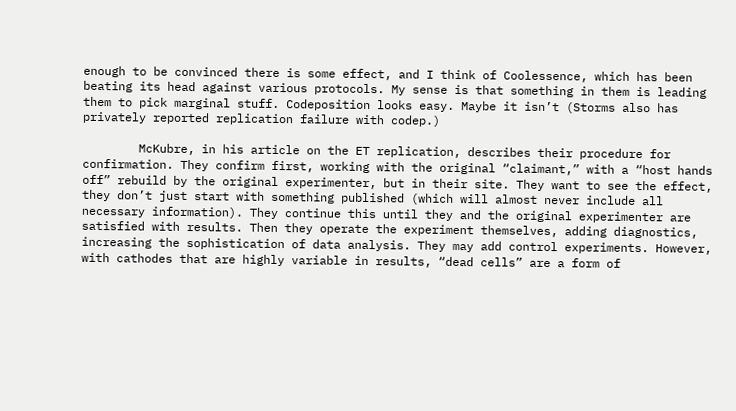enough to be convinced there is some effect, and I think of Coolessence, which has been beating its head against various protocols. My sense is that something in them is leading them to pick marginal stuff. Codeposition looks easy. Maybe it isn’t (Storms also has privately reported replication failure with codep.)

        McKubre, in his article on the ET replication, describes their procedure for confirmation. They confirm first, working with the original “claimant,” with a “host hands off” rebuild by the original experimenter, but in their site. They want to see the effect, they don’t just start with something published (which will almost never include all necessary information). They continue this until they and the original experimenter are satisfied with results. Then they operate the experiment themselves, adding diagnostics, increasing the sophistication of data analysis. They may add control experiments. However, with cathodes that are highly variable in results, “dead cells” are a form of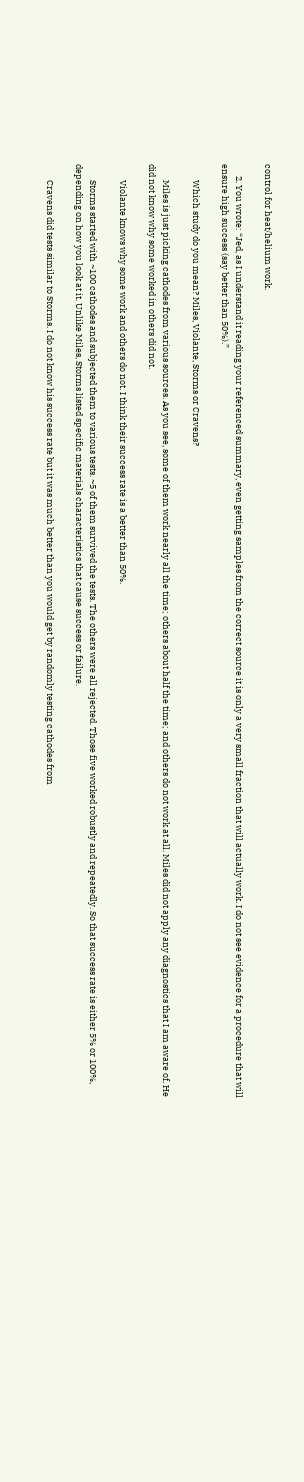control for heat/helium work.

      2. You wrote: “Jed, as I understand it reading your referenced summary, even getting samples from the correct source it is only a very small fraction that will actually work. I do not see evidence for a procedure that will ensure high success (say better than 50%).”

        Which study do you mean? Miles, Violante, Storms or Cravens?

        Miles is just picking cathodes from various sources. As you see, some of them work nearly all the time; others about half the time; and others do not work at all. Miles did not apply any diagnostics that I am aware of. He did not know why some worked in others did not.

        Violante knows why some work and others do not. I think their success rate is a better than 50%.

        Storms started with ~100 cathodes and subjected them to various tests. ~5 of them survived the tests. The others were all rejected. Those five worked robustly and repeatedly. So that success rate is either 5% or 100%, depending on how you look at it. Unlike Miles, Storms listed specific materials characteristics that cause success or failure.

        Cravens did tests similar to Storms. I do not know his success rate but it was much better than you would get by randomly testing cathodes from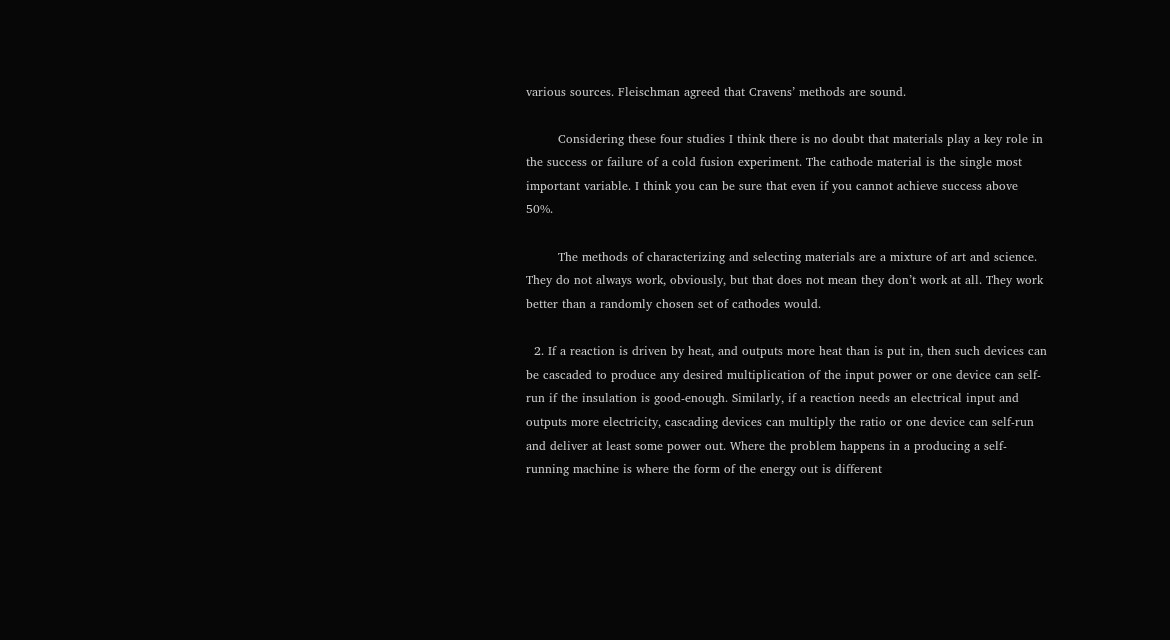various sources. Fleischman agreed that Cravens’ methods are sound.

        Considering these four studies I think there is no doubt that materials play a key role in the success or failure of a cold fusion experiment. The cathode material is the single most important variable. I think you can be sure that even if you cannot achieve success above 50%.

        The methods of characterizing and selecting materials are a mixture of art and science. They do not always work, obviously, but that does not mean they don’t work at all. They work better than a randomly chosen set of cathodes would.

  2. If a reaction is driven by heat, and outputs more heat than is put in, then such devices can be cascaded to produce any desired multiplication of the input power or one device can self-run if the insulation is good-enough. Similarly, if a reaction needs an electrical input and outputs more electricity, cascading devices can multiply the ratio or one device can self-run and deliver at least some power out. Where the problem happens in a producing a self-running machine is where the form of the energy out is different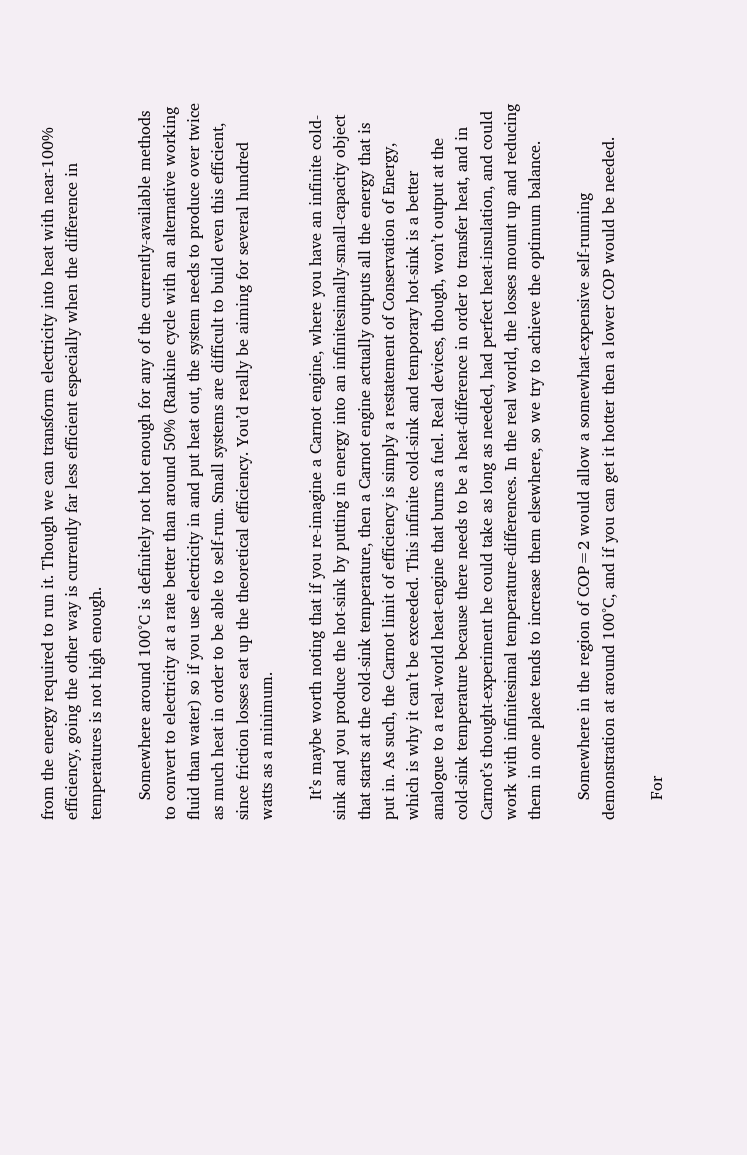from the energy required to run it. Though we can transform electricity into heat with near-100% efficiency, going the other way is currently far less efficient especially when the difference in temperatures is not high enough.

    Somewhere around 100°C is definitely not hot enough for any of the currently-available methods to convert to electricity at a rate better than around 50% (Rankine cycle with an alternative working fluid than water) so if you use electricity in and put heat out, the system needs to produce over twice as much heat in order to be able to self-run. Small systems are difficult to build even this efficient, since friction losses eat up the theoretical efficiency. You’d really be aiming for several hundred watts as a minimum.

    It’s maybe worth noting that if you re-imagine a Carnot engine, where you have an infinite cold-sink and you produce the hot-sink by putting in energy into an infinitesimally-small-capacity object that starts at the cold-sink temperature, then a Carnot engine actually outputs all the energy that is put in. As such, the Carnot limit of efficiency is simply a restatement of Conservation of Energy, which is why it can’t be exceeded. This infinite cold-sink and temporary hot-sink is a better analogue to a real-world heat-engine that burns a fuel. Real devices, though, won’t output at the cold-sink temperature because there needs to be a heat-difference in order to transfer heat, and in Carnot’s thought-experiment he could take as long as needed, had perfect heat-insulation, and could work with infinitesimal temperature-differences. In the real world, the losses mount up and reducing them in one place tends to increase them elsewhere, so we try to achieve the optimum balance.

    Somewhere in the region of COP=2 would allow a somewhat-expensive self-running demonstration at around 100°C, and if you can get it hotter then a lower COP would be needed.

    For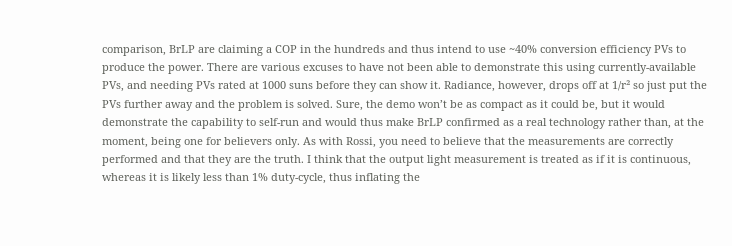comparison, BrLP are claiming a COP in the hundreds and thus intend to use ~40% conversion efficiency PVs to produce the power. There are various excuses to have not been able to demonstrate this using currently-available PVs, and needing PVs rated at 1000 suns before they can show it. Radiance, however, drops off at 1/r² so just put the PVs further away and the problem is solved. Sure, the demo won’t be as compact as it could be, but it would demonstrate the capability to self-run and would thus make BrLP confirmed as a real technology rather than, at the moment, being one for believers only. As with Rossi, you need to believe that the measurements are correctly performed and that they are the truth. I think that the output light measurement is treated as if it is continuous, whereas it is likely less than 1% duty-cycle, thus inflating the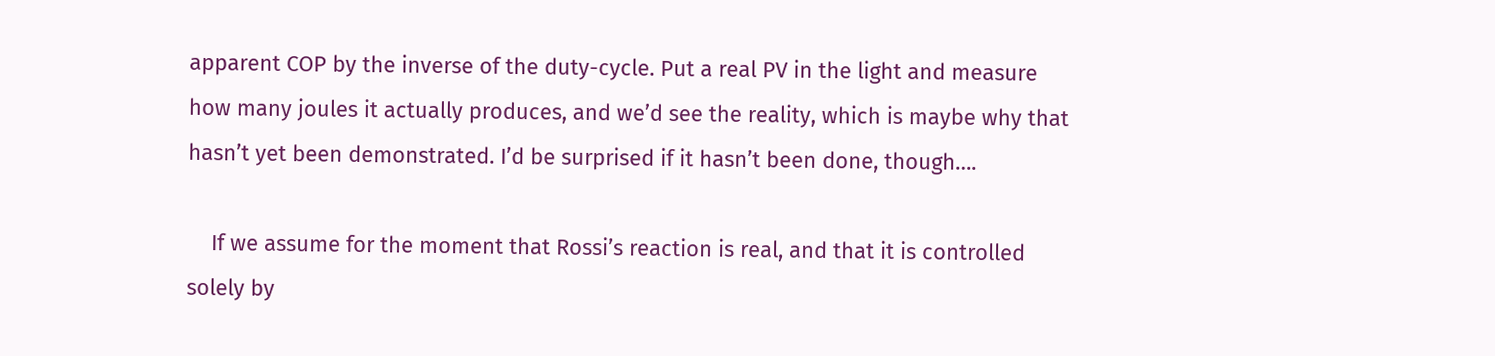apparent COP by the inverse of the duty-cycle. Put a real PV in the light and measure how many joules it actually produces, and we’d see the reality, which is maybe why that hasn’t yet been demonstrated. I’d be surprised if it hasn’t been done, though….

    If we assume for the moment that Rossi’s reaction is real, and that it is controlled solely by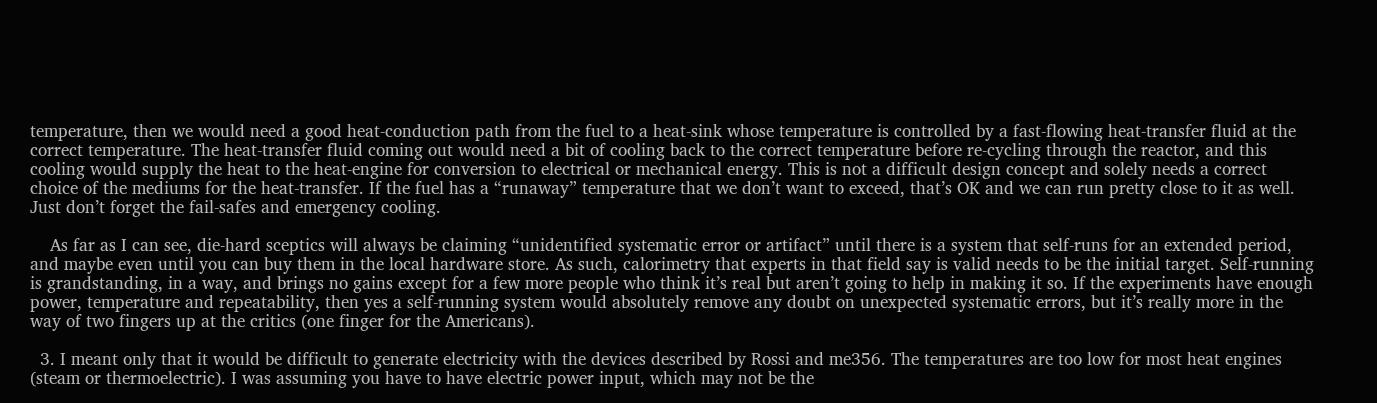temperature, then we would need a good heat-conduction path from the fuel to a heat-sink whose temperature is controlled by a fast-flowing heat-transfer fluid at the correct temperature. The heat-transfer fluid coming out would need a bit of cooling back to the correct temperature before re-cycling through the reactor, and this cooling would supply the heat to the heat-engine for conversion to electrical or mechanical energy. This is not a difficult design concept and solely needs a correct choice of the mediums for the heat-transfer. If the fuel has a “runaway” temperature that we don’t want to exceed, that’s OK and we can run pretty close to it as well. Just don’t forget the fail-safes and emergency cooling.

    As far as I can see, die-hard sceptics will always be claiming “unidentified systematic error or artifact” until there is a system that self-runs for an extended period, and maybe even until you can buy them in the local hardware store. As such, calorimetry that experts in that field say is valid needs to be the initial target. Self-running is grandstanding, in a way, and brings no gains except for a few more people who think it’s real but aren’t going to help in making it so. If the experiments have enough power, temperature and repeatability, then yes a self-running system would absolutely remove any doubt on unexpected systematic errors, but it’s really more in the way of two fingers up at the critics (one finger for the Americans).

  3. I meant only that it would be difficult to generate electricity with the devices described by Rossi and me356. The temperatures are too low for most heat engines (steam or thermoelectric). I was assuming you have to have electric power input, which may not be the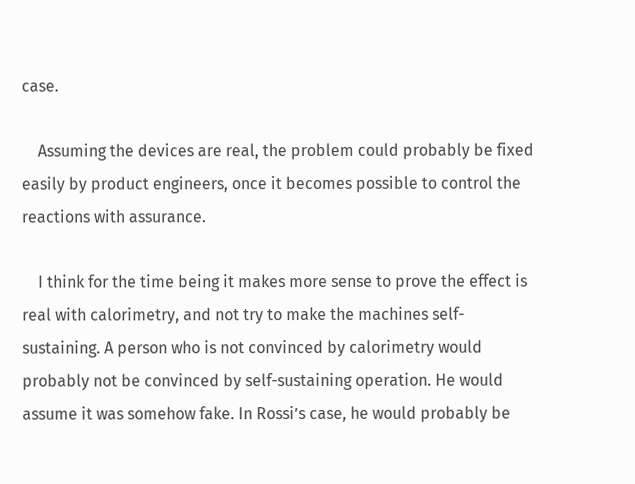case.

    Assuming the devices are real, the problem could probably be fixed easily by product engineers, once it becomes possible to control the reactions with assurance.

    I think for the time being it makes more sense to prove the effect is real with calorimetry, and not try to make the machines self-sustaining. A person who is not convinced by calorimetry would probably not be convinced by self-sustaining operation. He would assume it was somehow fake. In Rossi’s case, he would probably be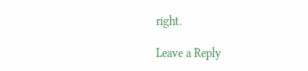right.

Leave a Reply